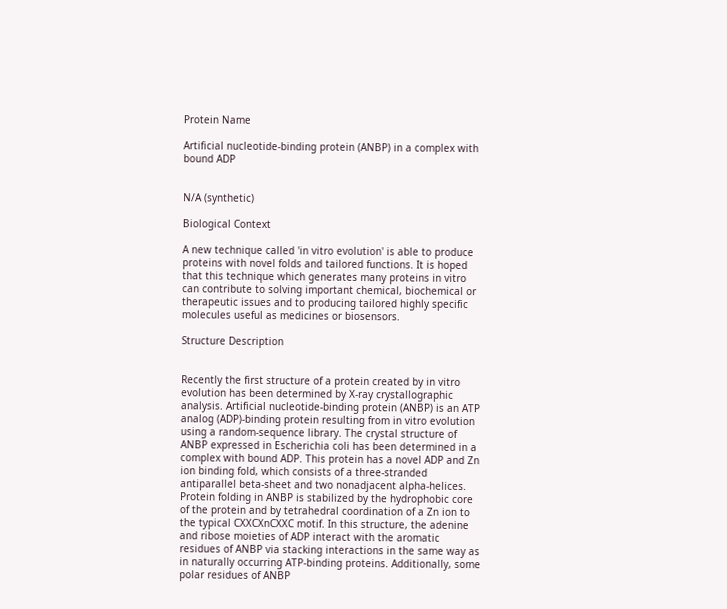Protein Name

Artificial nucleotide-binding protein (ANBP) in a complex with bound ADP


N/A (synthetic)

Biological Context

A new technique called 'in vitro evolution' is able to produce proteins with novel folds and tailored functions. It is hoped that this technique which generates many proteins in vitro can contribute to solving important chemical, biochemical or therapeutic issues and to producing tailored highly specific molecules useful as medicines or biosensors.

Structure Description


Recently the first structure of a protein created by in vitro evolution has been determined by X-ray crystallographic analysis. Artificial nucleotide-binding protein (ANBP) is an ATP analog (ADP)-binding protein resulting from in vitro evolution using a random-sequence library. The crystal structure of ANBP expressed in Escherichia coli has been determined in a complex with bound ADP. This protein has a novel ADP and Zn ion binding fold, which consists of a three-stranded antiparallel beta-sheet and two nonadjacent alpha-helices. Protein folding in ANBP is stabilized by the hydrophobic core of the protein and by tetrahedral coordination of a Zn ion to the typical CXXCXnCXXC motif. In this structure, the adenine and ribose moieties of ADP interact with the aromatic residues of ANBP via stacking interactions in the same way as in naturally occurring ATP-binding proteins. Additionally, some polar residues of ANBP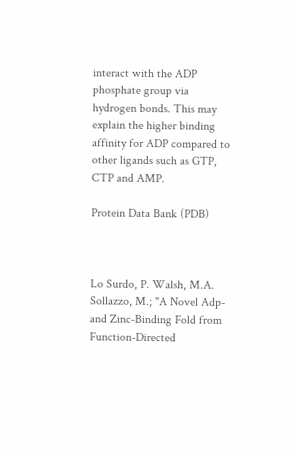interact with the ADP phosphate group via hydrogen bonds. This may explain the higher binding affinity for ADP compared to other ligands such as GTP, CTP and AMP.

Protein Data Bank (PDB)



Lo Surdo, P. Walsh, M.A. Sollazzo, M.; "A Novel Adp- and Zinc-Binding Fold from Function-Directed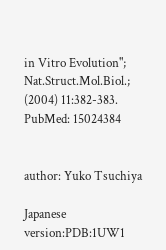in Vitro Evolution"; Nat.Struct.Mol.Biol.; (2004) 11:382-383. PubMed: 15024384


author: Yuko Tsuchiya

Japanese version:PDB:1UW1